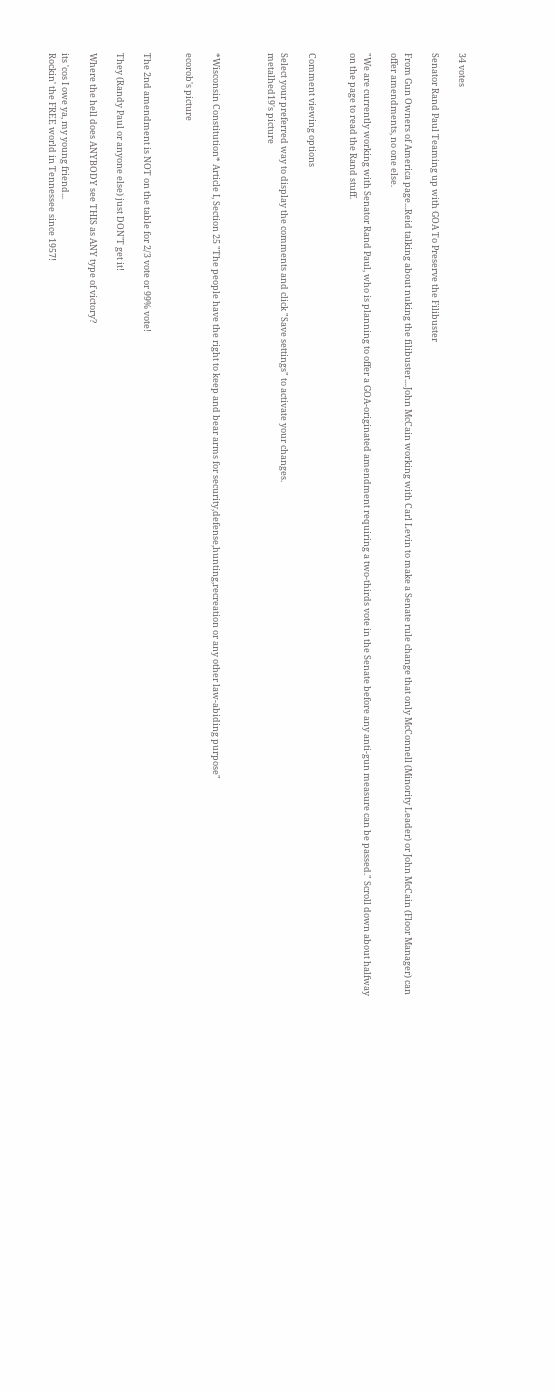34 votes

Senator Rand Paul Teaming up with GOA To Preserve the Filibuster

From Gun Owners of America page...Reid talking about nuking the filibuster....John McCain working with Carl Levin to make a Senate rule change that only McConnell (Minority Leader) or John McCain (Floor Manager) can offer amendments, no one else.

"We are currently working with Senator Rand Paul, who is planning to offer a GOA-originated amendment requiring a two-thirds vote in the Senate before any anti-gun measure can be passed." Scroll down about halfway on the page to read the Rand stuff.


Comment viewing options

Select your preferred way to display the comments and click "Save settings" to activate your changes.
metalhed19's picture



*Wisconsin Constitution* Article I, Section 25 "The people have the right to keep and bear arms for security,defense,hunting,recreation or any other law-abiding purpose"

ecorob's picture


The 2nd amendment is NOT on the table for 2/3 vote or 99% vote!

They (Randy Paul or anyone else) just DON'T get it!

Where the hell does ANYBODY see THIS as ANY type of victory?

its 'cos I owe ya, my young friend...
Rockin' the FREE world in Tennessee since 1957!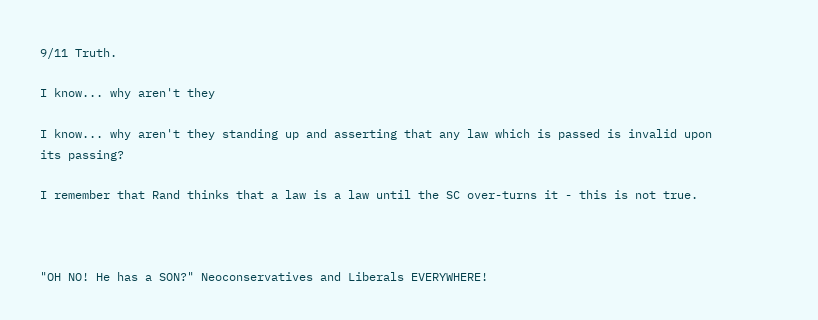9/11 Truth.

I know... why aren't they

I know... why aren't they standing up and asserting that any law which is passed is invalid upon its passing?

I remember that Rand thinks that a law is a law until the SC over-turns it - this is not true.



"OH NO! He has a SON?" Neoconservatives and Liberals EVERYWHERE!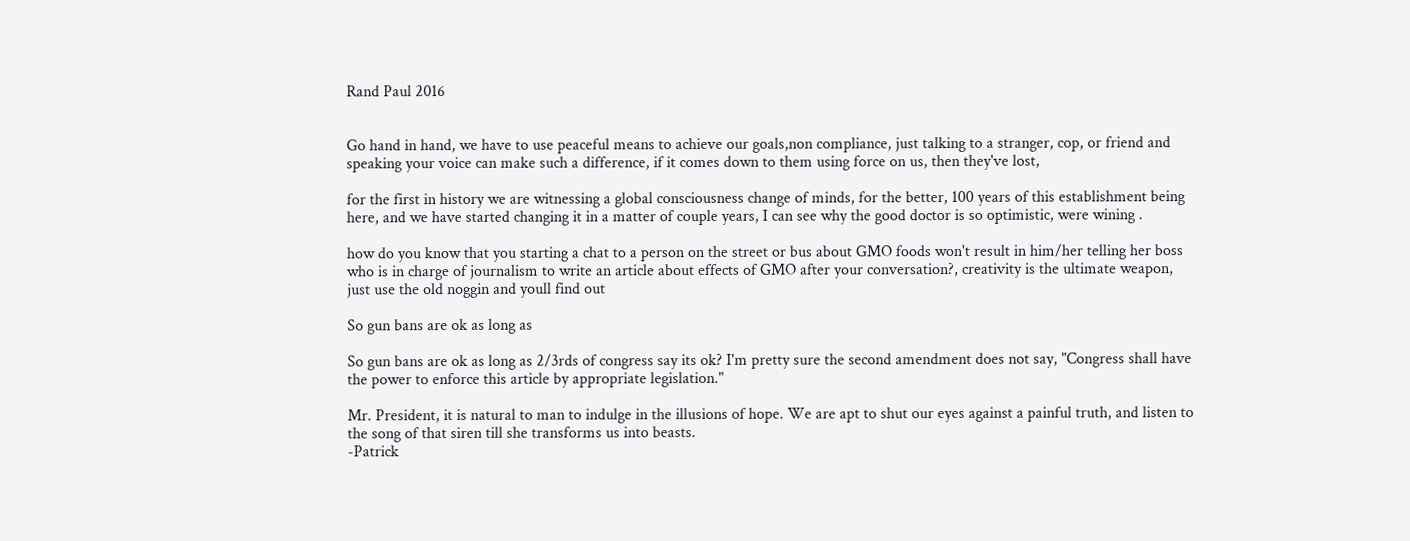Rand Paul 2016


Go hand in hand, we have to use peaceful means to achieve our goals,non compliance, just talking to a stranger, cop, or friend and speaking your voice can make such a difference, if it comes down to them using force on us, then they've lost,

for the first in history we are witnessing a global consciousness change of minds, for the better, 100 years of this establishment being here, and we have started changing it in a matter of couple years, I can see why the good doctor is so optimistic, were wining .

how do you know that you starting a chat to a person on the street or bus about GMO foods won't result in him/her telling her boss who is in charge of journalism to write an article about effects of GMO after your conversation?, creativity is the ultimate weapon, just use the old noggin and youll find out

So gun bans are ok as long as

So gun bans are ok as long as 2/3rds of congress say its ok? I'm pretty sure the second amendment does not say, "Congress shall have the power to enforce this article by appropriate legislation."

Mr. President, it is natural to man to indulge in the illusions of hope. We are apt to shut our eyes against a painful truth, and listen to the song of that siren till she transforms us into beasts.
-Patrick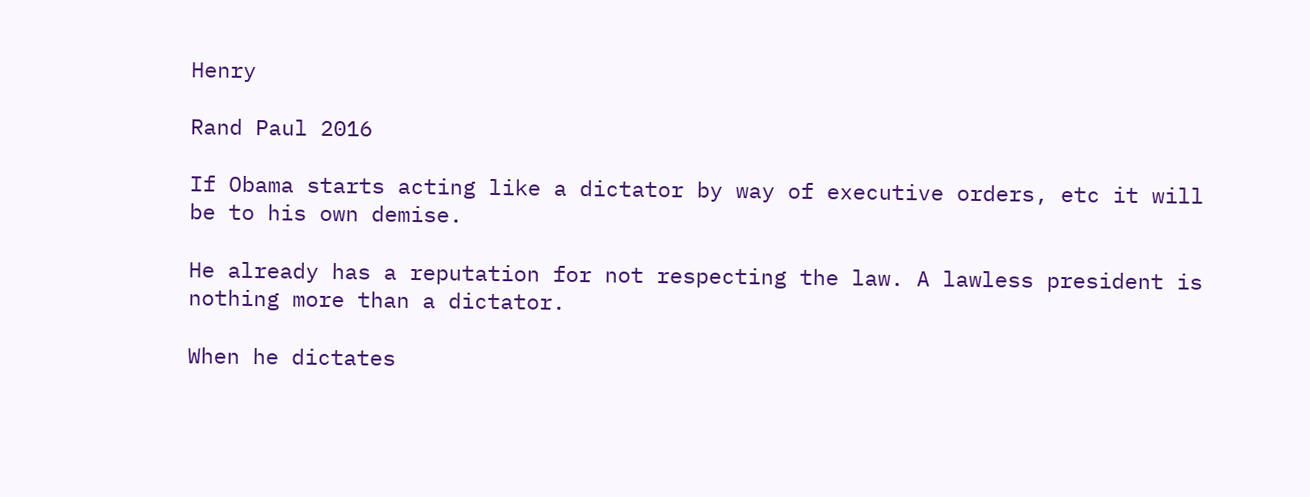Henry

Rand Paul 2016

If Obama starts acting like a dictator by way of executive orders, etc it will be to his own demise.

He already has a reputation for not respecting the law. A lawless president is nothing more than a dictator.

When he dictates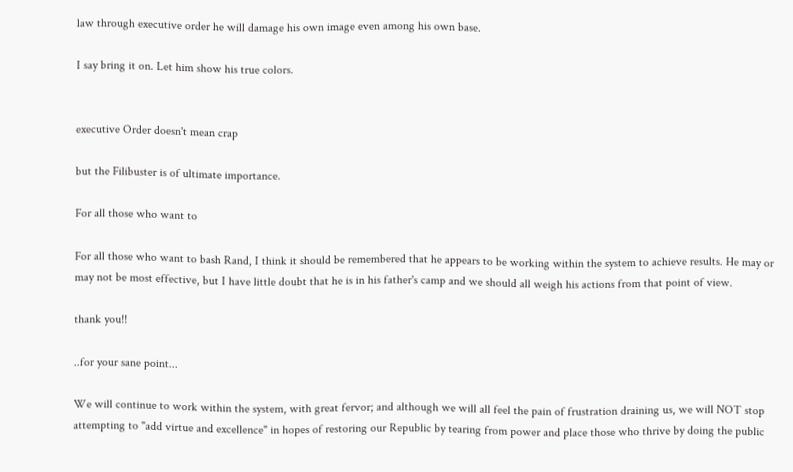law through executive order he will damage his own image even among his own base.

I say bring it on. Let him show his true colors.


executive Order doesn't mean crap

but the Filibuster is of ultimate importance.

For all those who want to

For all those who want to bash Rand, I think it should be remembered that he appears to be working within the system to achieve results. He may or may not be most effective, but I have little doubt that he is in his father's camp and we should all weigh his actions from that point of view.

thank you!!

..for your sane point...

We will continue to work within the system, with great fervor; and although we will all feel the pain of frustration draining us, we will NOT stop attempting to "add virtue and excellence" in hopes of restoring our Republic by tearing from power and place those who thrive by doing the public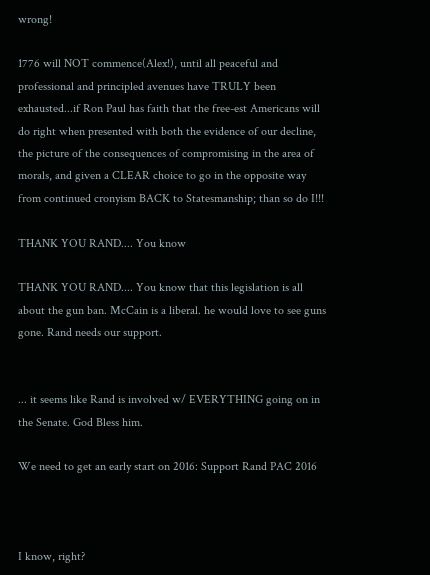wrong!

1776 will NOT commence(Alex!), until all peaceful and professional and principled avenues have TRULY been exhausted...if Ron Paul has faith that the free-est Americans will do right when presented with both the evidence of our decline, the picture of the consequences of compromising in the area of morals, and given a CLEAR choice to go in the opposite way from continued cronyism BACK to Statesmanship; than so do I!!!

THANK YOU RAND.... You know

THANK YOU RAND.... You know that this legislation is all about the gun ban. McCain is a liberal. he would love to see guns gone. Rand needs our support.


... it seems like Rand is involved w/ EVERYTHING going on in the Senate. God Bless him.

We need to get an early start on 2016: Support Rand PAC 2016



I know, right?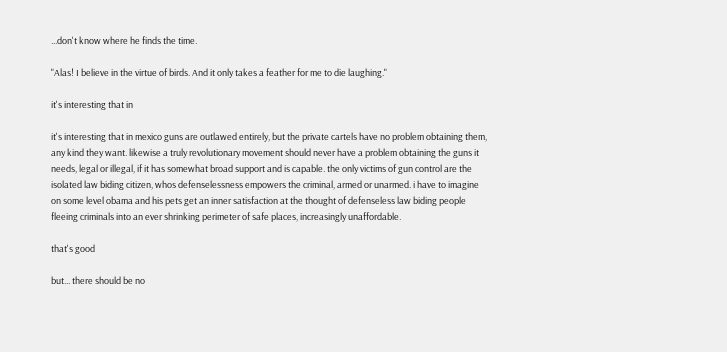...don't know where he finds the time.

"Alas! I believe in the virtue of birds. And it only takes a feather for me to die laughing."

it's interesting that in

it's interesting that in mexico guns are outlawed entirely, but the private cartels have no problem obtaining them, any kind they want. likewise a truly revolutionary movement should never have a problem obtaining the guns it needs, legal or illegal, if it has somewhat broad support and is capable. the only victims of gun control are the isolated law biding citizen, whos defenselessness empowers the criminal, armed or unarmed. i have to imagine on some level obama and his pets get an inner satisfaction at the thought of defenseless law biding people fleeing criminals into an ever shrinking perimeter of safe places, increasingly unaffordable.

that's good

but... there should be no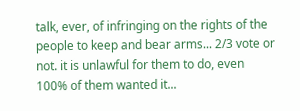talk, ever, of infringing on the rights of the people to keep and bear arms... 2/3 vote or not. it is unlawful for them to do, even 100% of them wanted it...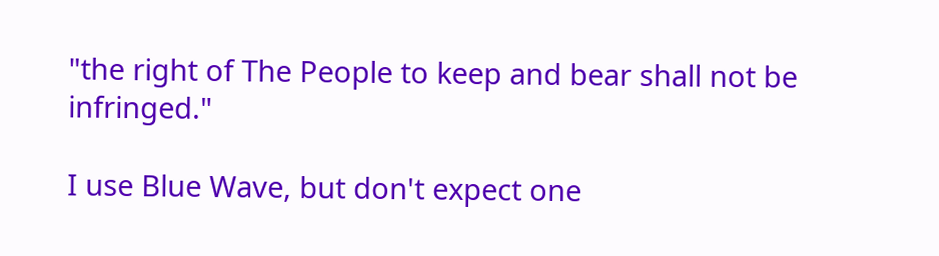"the right of The People to keep and bear shall not be infringed."

I use Blue Wave, but don't expect one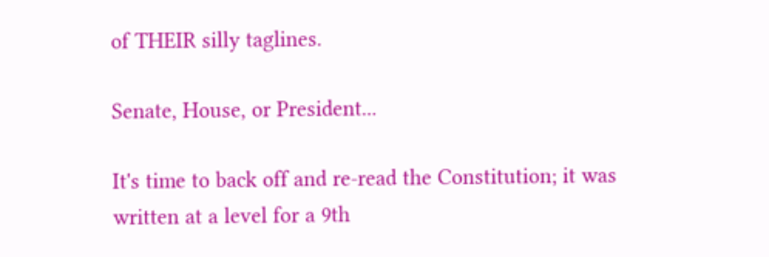of THEIR silly taglines.

Senate, House, or President...

It's time to back off and re-read the Constitution; it was written at a level for a 9th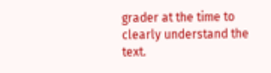grader at the time to clearly understand the text.